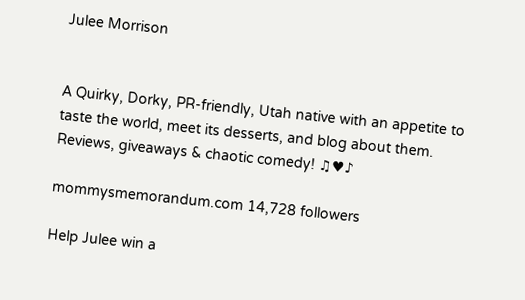Julee Morrison


A Quirky, Dorky, PR-friendly, Utah native with an appetite to taste the world, meet its desserts, and blog about them. Reviews, giveaways & chaotic comedy! ♫♥♪

mommysmemorandum.com 14,728 followers

Help Julee win a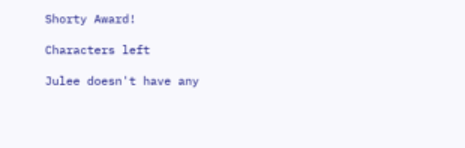Shorty Award!

Characters left

Julee doesn't have any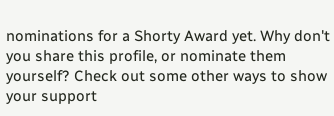nominations for a Shorty Award yet. Why don't you share this profile, or nominate them yourself? Check out some other ways to show your support